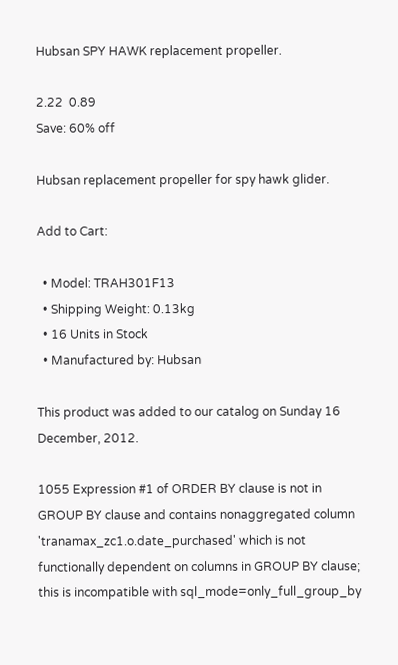Hubsan SPY HAWK replacement propeller.

2.22  0.89
Save: 60% off

Hubsan replacement propeller for spy hawk glider.

Add to Cart:

  • Model: TRAH301F13
  • Shipping Weight: 0.13kg
  • 16 Units in Stock
  • Manufactured by: Hubsan

This product was added to our catalog on Sunday 16 December, 2012.

1055 Expression #1 of ORDER BY clause is not in GROUP BY clause and contains nonaggregated column 'tranamax_zc1.o.date_purchased' which is not functionally dependent on columns in GROUP BY clause; this is incompatible with sql_mode=only_full_group_by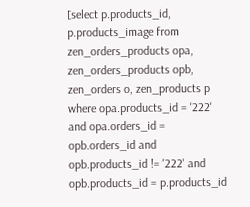[select p.products_id, p.products_image from zen_orders_products opa, zen_orders_products opb, zen_orders o, zen_products p where opa.products_id = '222' and opa.orders_id = opb.orders_id and opb.products_id != '222' and opb.products_id = p.products_id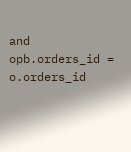and opb.orders_id = o.orders_id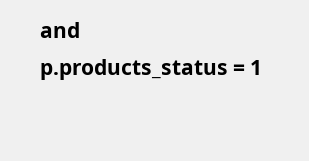and p.products_status = 1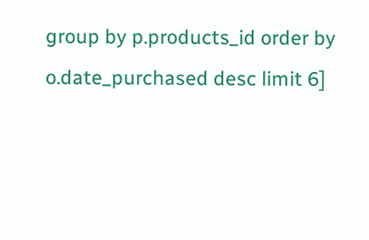group by p.products_id order by o.date_purchased desc limit 6]